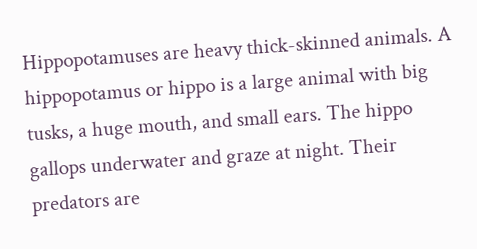Hippopotamuses are heavy thick-skinned animals. A hippopotamus or hippo is a large animal with big tusks, a huge mouth, and small ears. The hippo gallops underwater and graze at night. Their predators are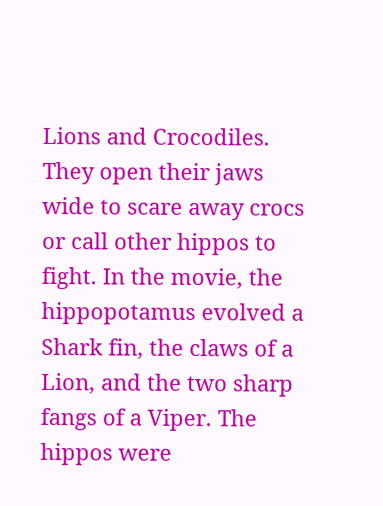Lions and Crocodiles. They open their jaws wide to scare away crocs or call other hippos to fight. In the movie, the hippopotamus evolved a Shark fin, the claws of a Lion, and the two sharp fangs of a Viper. The hippos were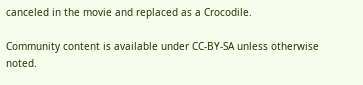canceled in the movie and replaced as a Crocodile.

Community content is available under CC-BY-SA unless otherwise noted.